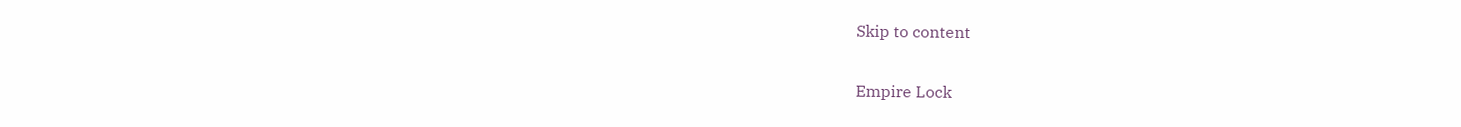Skip to content

Empire Lock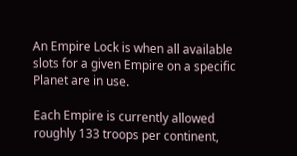An Empire Lock is when all available slots for a given Empire on a specific Planet are in use.

Each Empire is currently allowed roughly 133 troops per continent,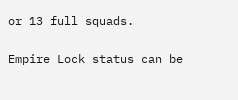or 13 full squads.

Empire Lock status can be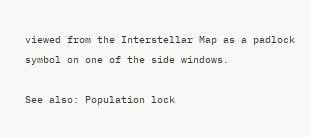viewed from the Interstellar Map as a padlock symbol on one of the side windows.

See also: Population lock